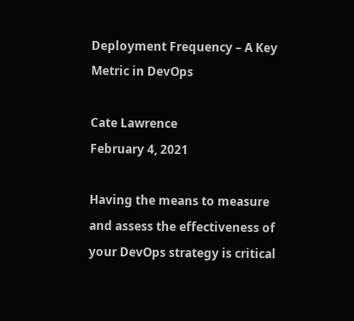Deployment Frequency – A Key Metric in DevOps

Cate Lawrence
February 4, 2021

Having the means to measure and assess the effectiveness of your DevOps strategy is critical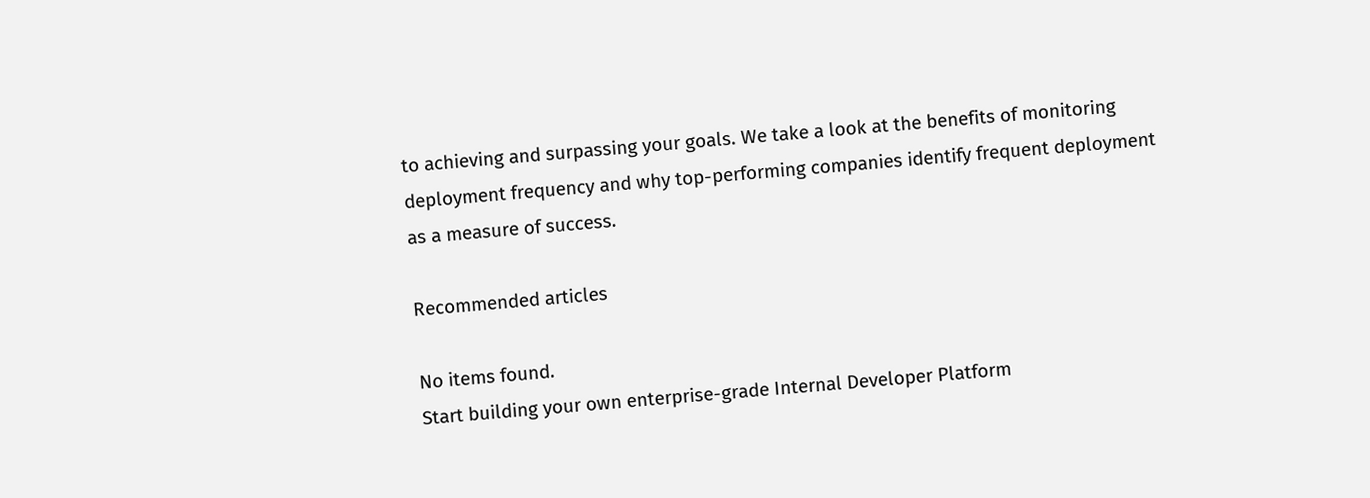to achieving and surpassing your goals. We take a look at the benefits of monitoring deployment frequency and why top-performing companies identify frequent deployment as a measure of success.

Recommended articles

No items found.
Start building your own enterprise-grade Internal Developer Platform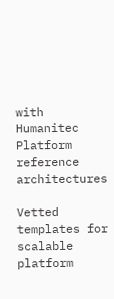with Humanitec
Platform reference architectures

Vetted templates for scalable platform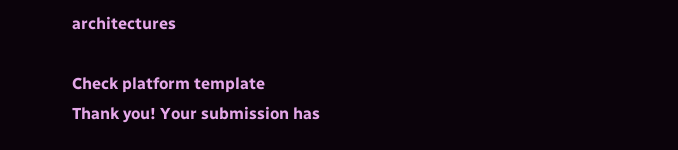architectures

Check platform template
Thank you! Your submission has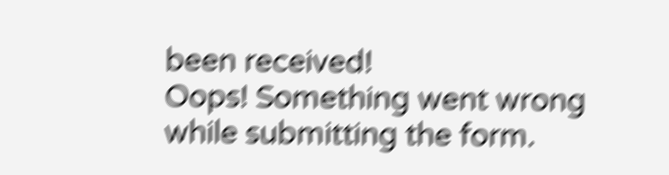been received!
Oops! Something went wrong while submitting the form.